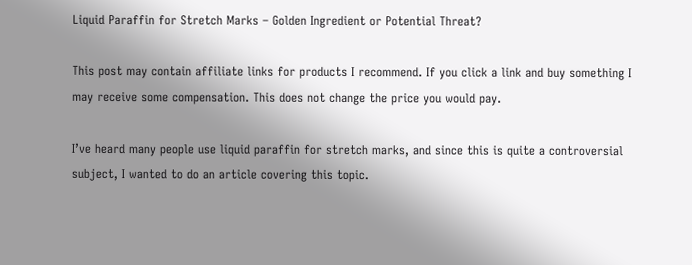Liquid Paraffin for Stretch Marks – Golden Ingredient or Potential Threat?

This post may contain affiliate links for products I recommend. If you click a link and buy something I may receive some compensation. This does not change the price you would pay.

I’ve heard many people use liquid paraffin for stretch marks, and since this is quite a controversial subject, I wanted to do an article covering this topic.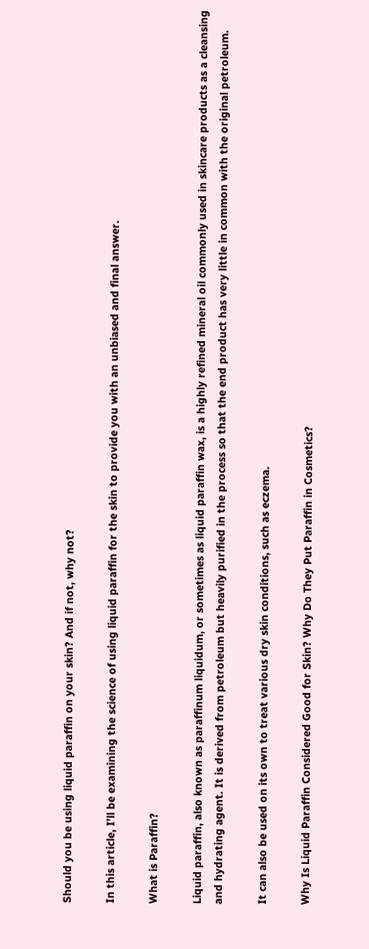Should you be using liquid paraffin on your skin? And if not, why not?

In this article, I’ll be examining the science of using liquid paraffin for the skin to provide you with an unbiased and final answer.

What is Paraffin?

Liquid paraffin, also known as paraffinum liquidum, or sometimes as liquid paraffin wax, is a highly refined mineral oil commonly used in skincare products as a cleansing and hydrating agent. It is derived from petroleum but heavily purified in the process so that the end product has very little in common with the original petroleum.

It can also be used on its own to treat various dry skin conditions, such as eczema.

Why Is Liquid Paraffin Considered Good for Skin? Why Do They Put Paraffin in Cosmetics?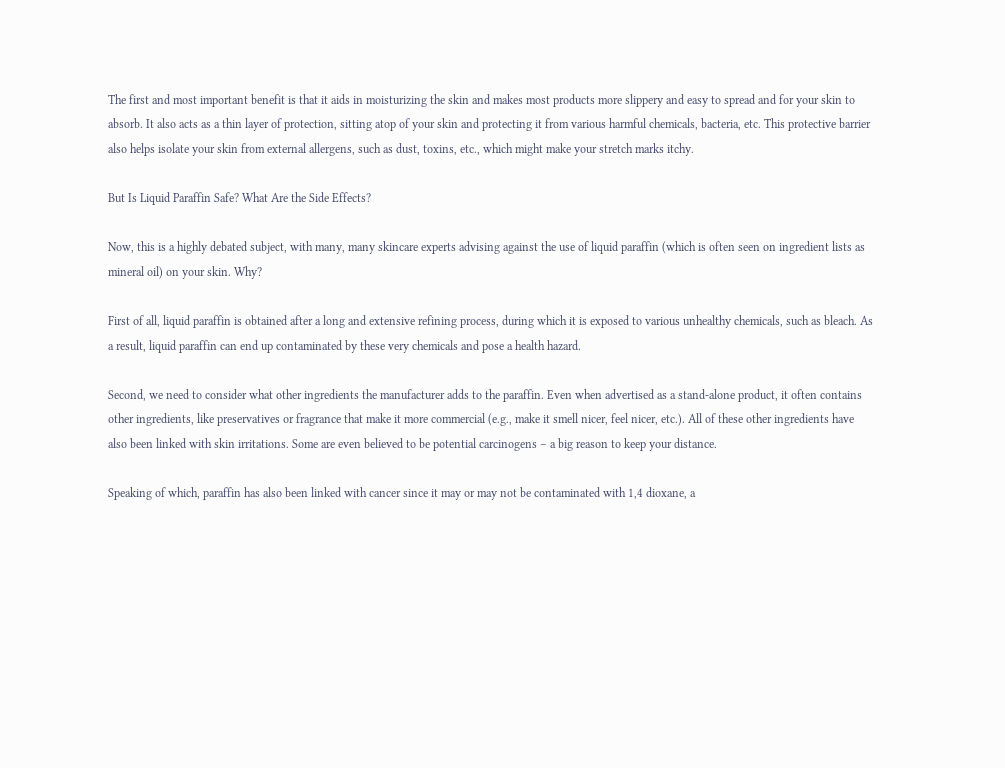The first and most important benefit is that it aids in moisturizing the skin and makes most products more slippery and easy to spread and for your skin to absorb. It also acts as a thin layer of protection, sitting atop of your skin and protecting it from various harmful chemicals, bacteria, etc. This protective barrier also helps isolate your skin from external allergens, such as dust, toxins, etc., which might make your stretch marks itchy.

But Is Liquid Paraffin Safe? What Are the Side Effects?

Now, this is a highly debated subject, with many, many skincare experts advising against the use of liquid paraffin (which is often seen on ingredient lists as mineral oil) on your skin. Why?

First of all, liquid paraffin is obtained after a long and extensive refining process, during which it is exposed to various unhealthy chemicals, such as bleach. As a result, liquid paraffin can end up contaminated by these very chemicals and pose a health hazard.

Second, we need to consider what other ingredients the manufacturer adds to the paraffin. Even when advertised as a stand-alone product, it often contains other ingredients, like preservatives or fragrance that make it more commercial (e.g., make it smell nicer, feel nicer, etc.). All of these other ingredients have also been linked with skin irritations. Some are even believed to be potential carcinogens – a big reason to keep your distance.

Speaking of which, paraffin has also been linked with cancer since it may or may not be contaminated with 1,4 dioxane, a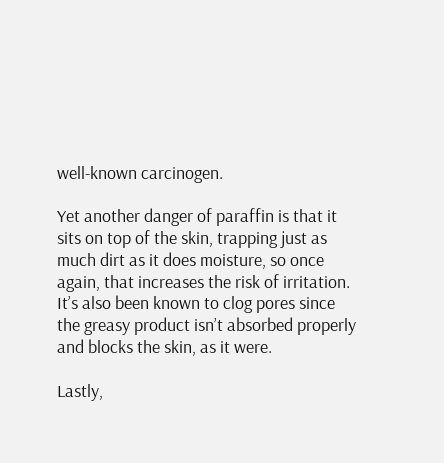well-known carcinogen.

Yet another danger of paraffin is that it sits on top of the skin, trapping just as much dirt as it does moisture, so once again, that increases the risk of irritation. It’s also been known to clog pores since the greasy product isn’t absorbed properly and blocks the skin, as it were.

Lastly,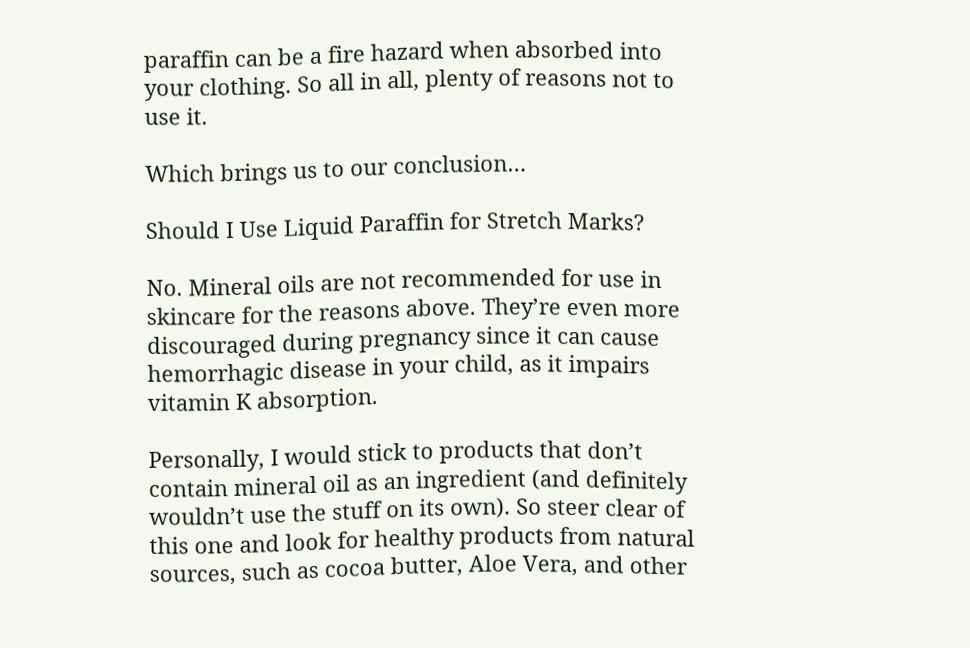paraffin can be a fire hazard when absorbed into your clothing. So all in all, plenty of reasons not to use it.

Which brings us to our conclusion…

Should I Use Liquid Paraffin for Stretch Marks?

No. Mineral oils are not recommended for use in skincare for the reasons above. They’re even more discouraged during pregnancy since it can cause hemorrhagic disease in your child, as it impairs vitamin K absorption.

Personally, I would stick to products that don’t contain mineral oil as an ingredient (and definitely wouldn’t use the stuff on its own). So steer clear of this one and look for healthy products from natural sources, such as cocoa butter, Aloe Vera, and other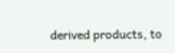derived products, to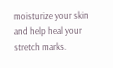moisturize your skin and help heal your stretch marks.